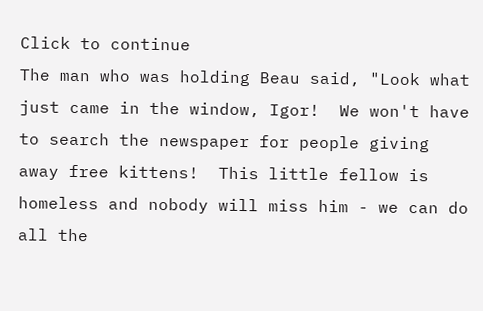Click to continue
The man who was holding Beau said, "Look what just came in the window, Igor!  We won't have to search the newspaper for people giving away free kittens!  This little fellow is homeless and nobody will miss him - we can do all the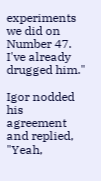experiments we did on Number 47.  I've already drugged him."

Igor nodded his agreement and replied, "Yeah,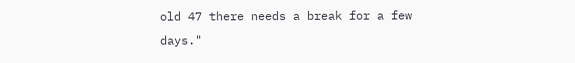old 47 there needs a break for a few days."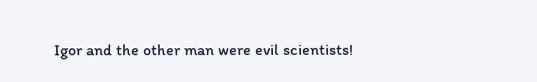Igor and the other man were evil scientists!